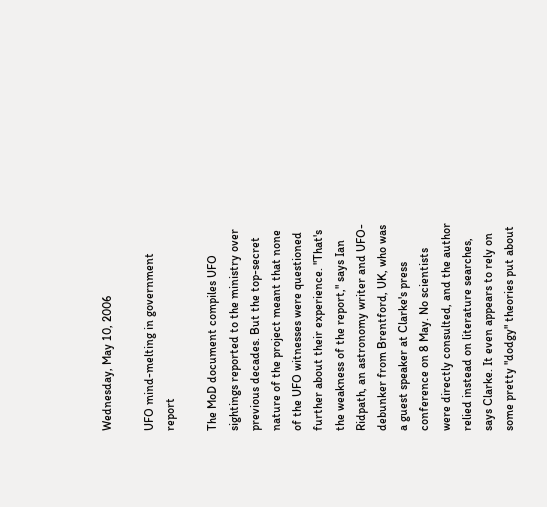Wednesday, May 10, 2006

UFO mind-melting in government report

The MoD document compiles UFO sightings reported to the ministry over previous decades. But the top-secret nature of the project meant that none of the UFO witnesses were questioned further about their experience. "That's the weakness of the report," says Ian Ridpath, an astronomy writer and UFO-debunker from Brentford, UK, who was a guest speaker at Clarke's press conference on 8 May. No scientists were directly consulted, and the author relied instead on literature searches, says Clarke. It even appears to rely on some pretty "dodgy" theories put about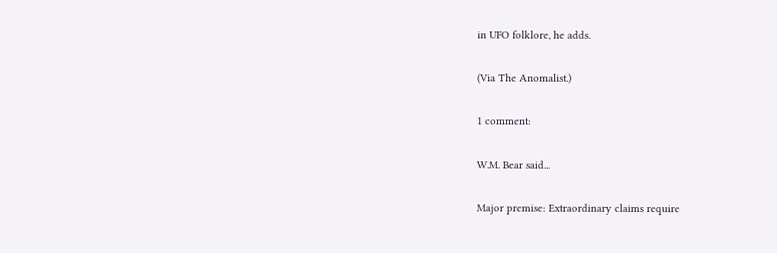in UFO folklore, he adds.

(Via The Anomalist.)

1 comment:

W.M. Bear said...

Major premise: Extraordinary claims require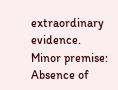extraordinary evidence.
Minor premise: Absence of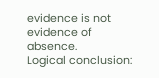evidence is not evidence of absence.
Logical conclusion: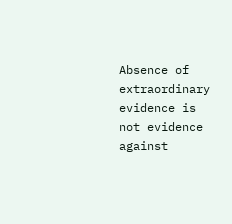Absence of extraordinary evidence is not evidence against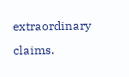extraordinary claims.